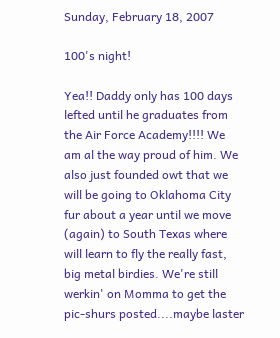Sunday, February 18, 2007

100's night!

Yea!! Daddy only has 100 days lefted until he graduates from the Air Force Academy!!!! We am al the way proud of him. We also just founded owt that we will be going to Oklahoma City fur about a year until we move (again) to South Texas where will learn to fly the really fast, big metal birdies. We're still werkin' on Momma to get the pic-shurs posted....maybe laster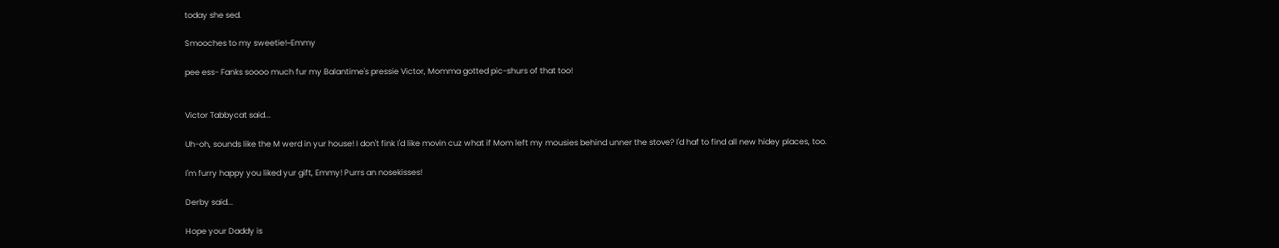today she sed.

Smooches to my sweetie!~Emmy

pee ess- Fanks soooo much fur my Balantime's pressie Victor, Momma gotted pic-shurs of that too!


Victor Tabbycat said...

Uh-oh, sounds like the M werd in yur house! I don't fink I'd like movin cuz what if Mom left my mousies behind unner the stove? I'd haf to find all new hidey places, too.

I'm furry happy you liked yur gift, Emmy! Purrs an nosekisses!

Derby said...

Hope your Daddy is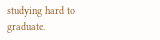studying hard to graduate.